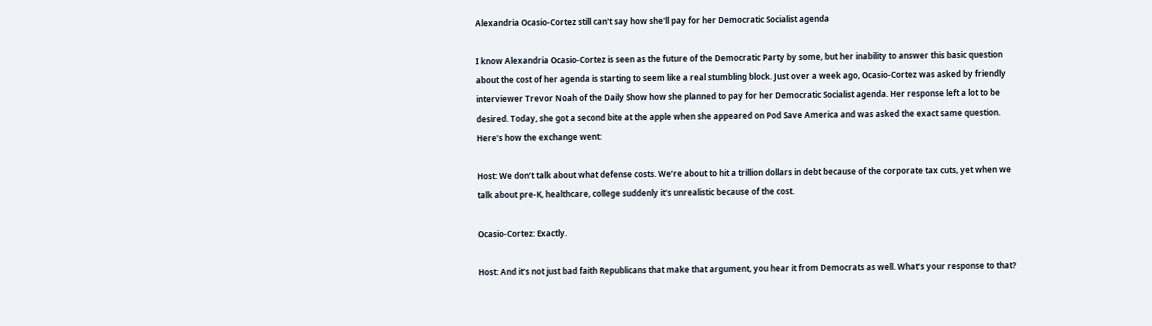Alexandria Ocasio-Cortez still can't say how she'll pay for her Democratic Socialist agenda

I know Alexandria Ocasio-Cortez is seen as the future of the Democratic Party by some, but her inability to answer this basic question about the cost of her agenda is starting to seem like a real stumbling block. Just over a week ago, Ocasio-Cortez was asked by friendly interviewer Trevor Noah of the Daily Show how she planned to pay for her Democratic Socialist agenda. Her response left a lot to be desired. Today, she got a second bite at the apple when she appeared on Pod Save America and was asked the exact same question. Here’s how the exchange went:

Host: We don’t talk about what defense costs. We’re about to hit a trillion dollars in debt because of the corporate tax cuts, yet when we talk about pre-K, healthcare, college suddenly it’s unrealistic because of the cost.

Ocasio-Cortez: Exactly.

Host: And it’s not just bad faith Republicans that make that argument, you hear it from Democrats as well. What’s your response to that?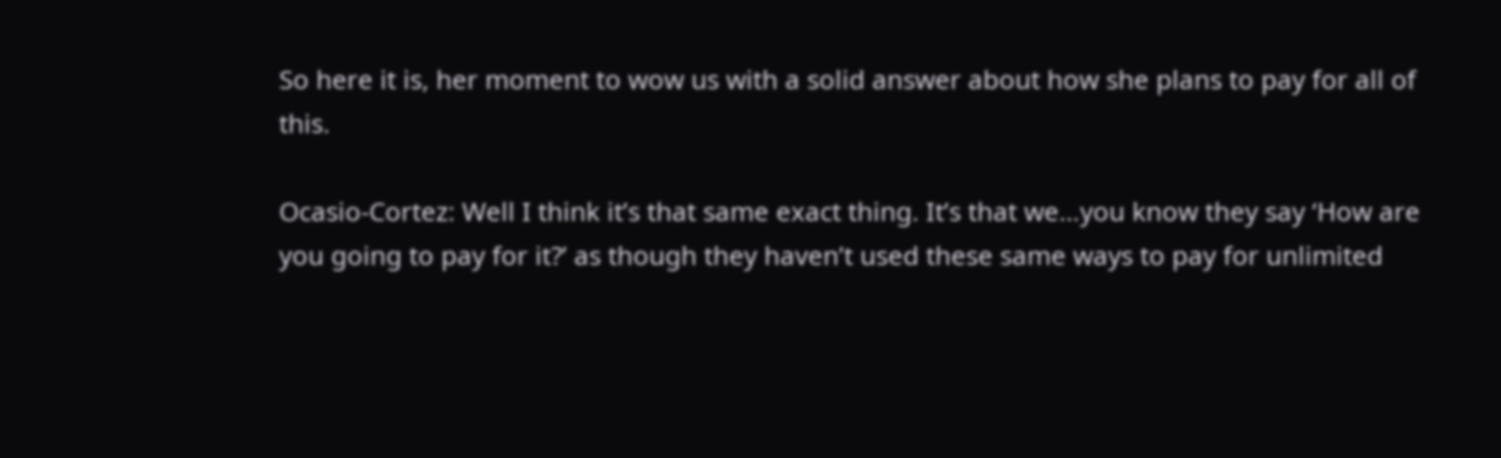So here it is, her moment to wow us with a solid answer about how she plans to pay for all of this.

Ocasio-Cortez: Well I think it’s that same exact thing. It’s that we…you know they say ‘How are you going to pay for it?’ as though they haven’t used these same ways to pay for unlimited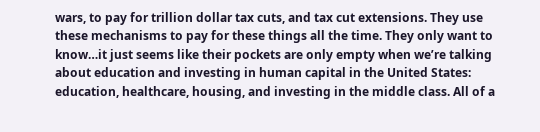wars, to pay for trillion dollar tax cuts, and tax cut extensions. They use these mechanisms to pay for these things all the time. They only want to know…it just seems like their pockets are only empty when we’re talking about education and investing in human capital in the United States: education, healthcare, housing, and investing in the middle class. All of a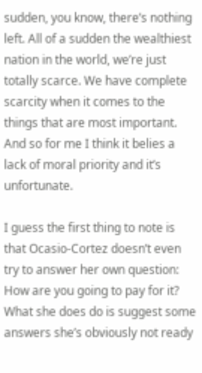sudden, you know, there’s nothing left. All of a sudden the wealthiest nation in the world, we’re just totally scarce. We have complete scarcity when it comes to the things that are most important. And so for me I think it belies a lack of moral priority and it’s unfortunate.

I guess the first thing to note is that Ocasio-Cortez doesn’t even try to answer her own question: How are you going to pay for it? What she does do is suggest some answers she’s obviously not ready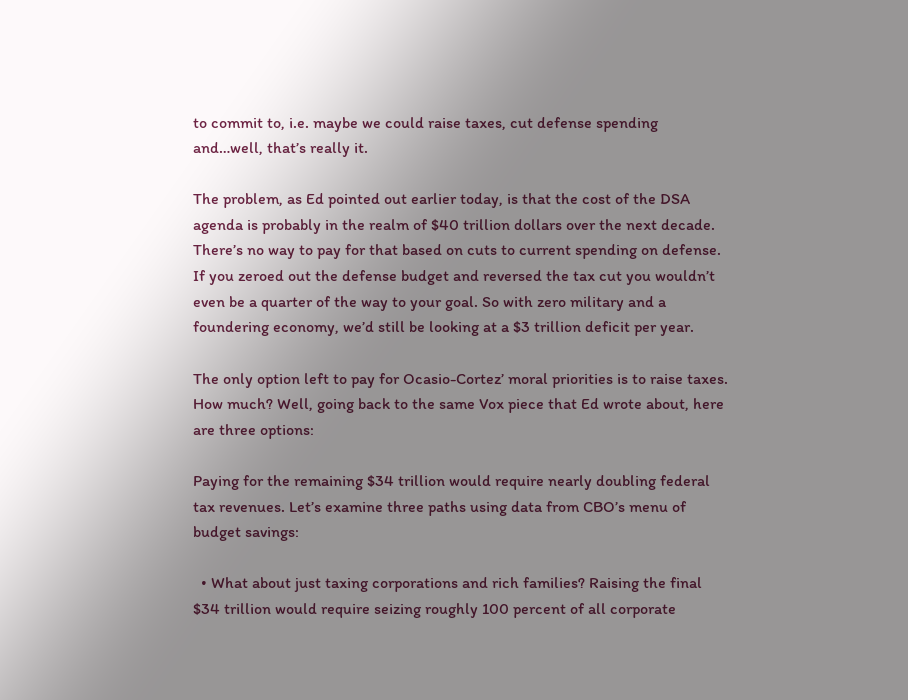to commit to, i.e. maybe we could raise taxes, cut defense spending and…well, that’s really it.

The problem, as Ed pointed out earlier today, is that the cost of the DSA agenda is probably in the realm of $40 trillion dollars over the next decade. There’s no way to pay for that based on cuts to current spending on defense. If you zeroed out the defense budget and reversed the tax cut you wouldn’t even be a quarter of the way to your goal. So with zero military and a foundering economy, we’d still be looking at a $3 trillion deficit per year.

The only option left to pay for Ocasio-Cortez’ moral priorities is to raise taxes. How much? Well, going back to the same Vox piece that Ed wrote about, here are three options:

Paying for the remaining $34 trillion would require nearly doubling federal tax revenues. Let’s examine three paths using data from CBO’s menu of budget savings:

  • What about just taxing corporations and rich families? Raising the final $34 trillion would require seizing roughly 100 percent of all corporate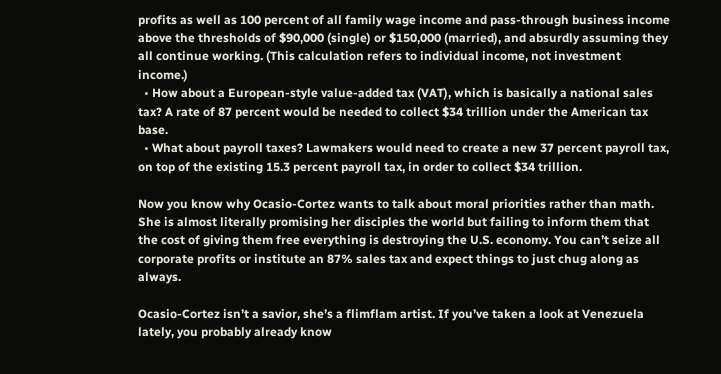profits as well as 100 percent of all family wage income and pass-through business income above the thresholds of $90,000 (single) or $150,000 (married), and absurdly assuming they all continue working. (This calculation refers to individual income, not investment income.)
  • How about a European-style value-added tax (VAT), which is basically a national sales tax? A rate of 87 percent would be needed to collect $34 trillion under the American tax base.
  • What about payroll taxes? Lawmakers would need to create a new 37 percent payroll tax, on top of the existing 15.3 percent payroll tax, in order to collect $34 trillion.

Now you know why Ocasio-Cortez wants to talk about moral priorities rather than math. She is almost literally promising her disciples the world but failing to inform them that the cost of giving them free everything is destroying the U.S. economy. You can’t seize all corporate profits or institute an 87% sales tax and expect things to just chug along as always.

Ocasio-Cortez isn’t a savior, she’s a flimflam artist. If you’ve taken a look at Venezuela lately, you probably already know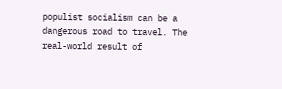populist socialism can be a dangerous road to travel. The real-world result of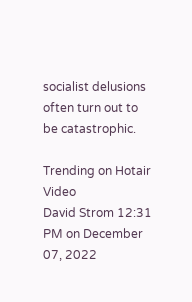socialist delusions often turn out to be catastrophic.

Trending on Hotair Video
David Strom 12:31 PM on December 07, 2022